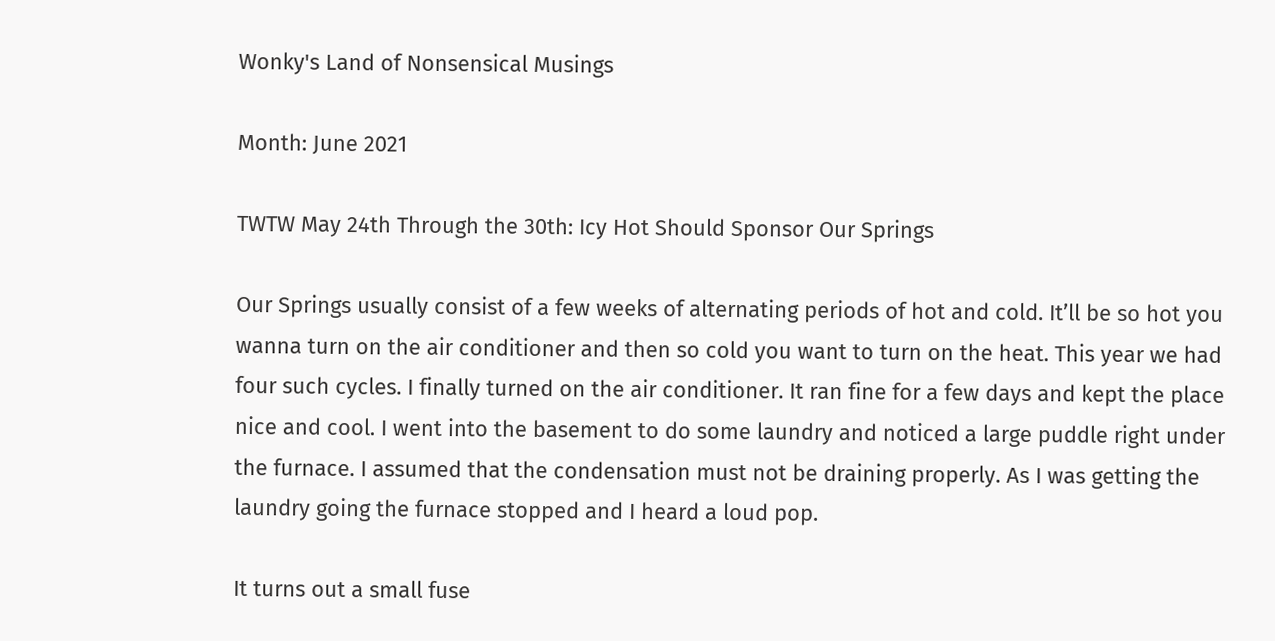Wonky's Land of Nonsensical Musings

Month: June 2021

TWTW May 24th Through the 30th: Icy Hot Should Sponsor Our Springs

Our Springs usually consist of a few weeks of alternating periods of hot and cold. It’ll be so hot you wanna turn on the air conditioner and then so cold you want to turn on the heat. This year we had four such cycles. I finally turned on the air conditioner. It ran fine for a few days and kept the place nice and cool. I went into the basement to do some laundry and noticed a large puddle right under the furnace. I assumed that the condensation must not be draining properly. As I was getting the laundry going the furnace stopped and I heard a loud pop.

It turns out a small fuse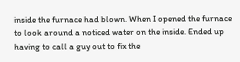inside the furnace had blown. When I opened the furnace to look around a noticed water on the inside. Ended up having to call a guy out to fix the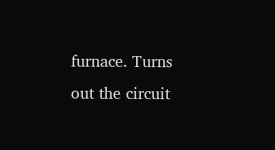furnace. Turns out the circuit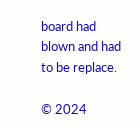board had blown and had to be replace.

© 2024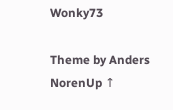Wonky73

Theme by Anders NorenUp ↑